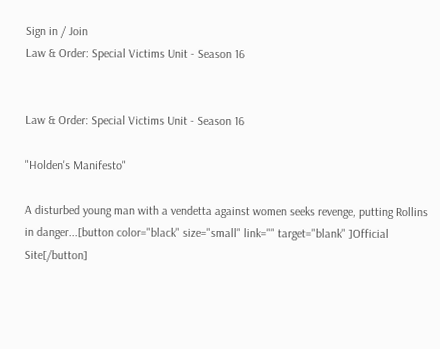Sign in / Join
Law & Order: Special Victims Unit - Season 16


Law & Order: Special Victims Unit - Season 16

"Holden's Manifesto"

A disturbed young man with a vendetta against women seeks revenge, putting Rollins in danger...[button color="black" size="small" link="" target="blank" ]Official Site[/button]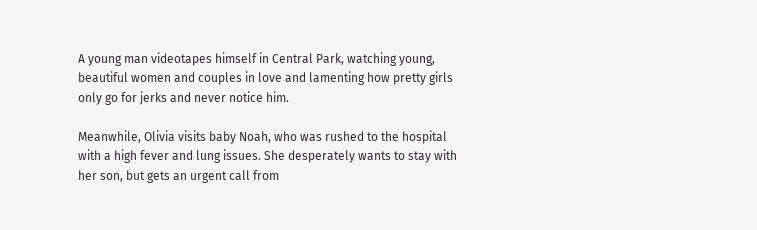A young man videotapes himself in Central Park, watching young, beautiful women and couples in love and lamenting how pretty girls only go for jerks and never notice him.

Meanwhile, Olivia visits baby Noah, who was rushed to the hospital with a high fever and lung issues. She desperately wants to stay with her son, but gets an urgent call from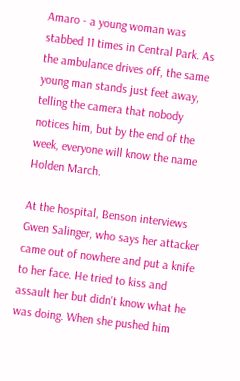Amaro - a young woman was stabbed 11 times in Central Park. As the ambulance drives off, the same young man stands just feet away, telling the camera that nobody notices him, but by the end of the week, everyone will know the name Holden March.

At the hospital, Benson interviews Gwen Salinger, who says her attacker came out of nowhere and put a knife to her face. He tried to kiss and assault her but didn't know what he was doing. When she pushed him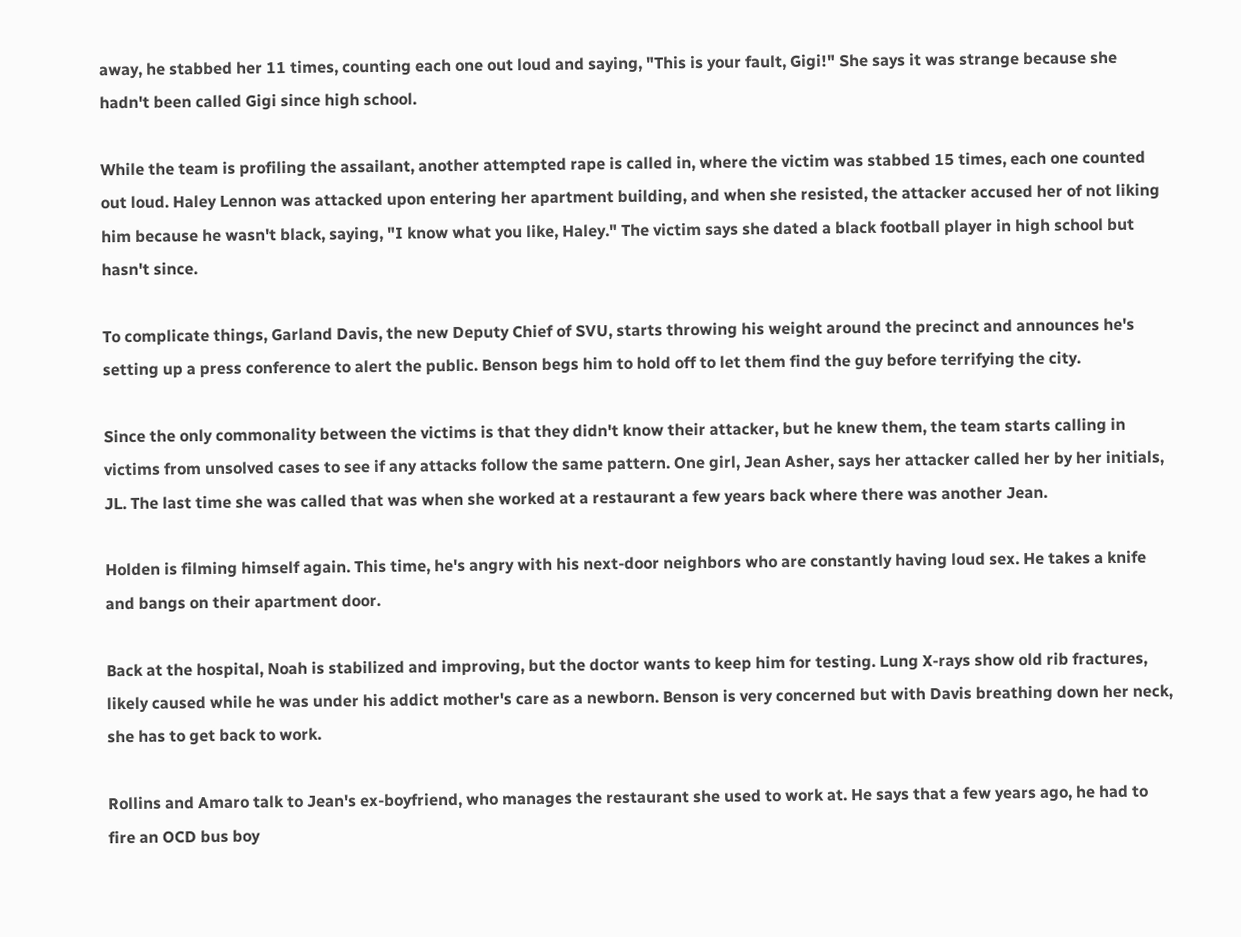away, he stabbed her 11 times, counting each one out loud and saying, "This is your fault, Gigi!" She says it was strange because she hadn't been called Gigi since high school.

While the team is profiling the assailant, another attempted rape is called in, where the victim was stabbed 15 times, each one counted out loud. Haley Lennon was attacked upon entering her apartment building, and when she resisted, the attacker accused her of not liking him because he wasn't black, saying, "I know what you like, Haley." The victim says she dated a black football player in high school but hasn't since.

To complicate things, Garland Davis, the new Deputy Chief of SVU, starts throwing his weight around the precinct and announces he's setting up a press conference to alert the public. Benson begs him to hold off to let them find the guy before terrifying the city.

Since the only commonality between the victims is that they didn't know their attacker, but he knew them, the team starts calling in victims from unsolved cases to see if any attacks follow the same pattern. One girl, Jean Asher, says her attacker called her by her initials, JL. The last time she was called that was when she worked at a restaurant a few years back where there was another Jean.

Holden is filming himself again. This time, he's angry with his next-door neighbors who are constantly having loud sex. He takes a knife and bangs on their apartment door.

Back at the hospital, Noah is stabilized and improving, but the doctor wants to keep him for testing. Lung X-rays show old rib fractures, likely caused while he was under his addict mother's care as a newborn. Benson is very concerned but with Davis breathing down her neck, she has to get back to work.

Rollins and Amaro talk to Jean's ex-boyfriend, who manages the restaurant she used to work at. He says that a few years ago, he had to fire an OCD bus boy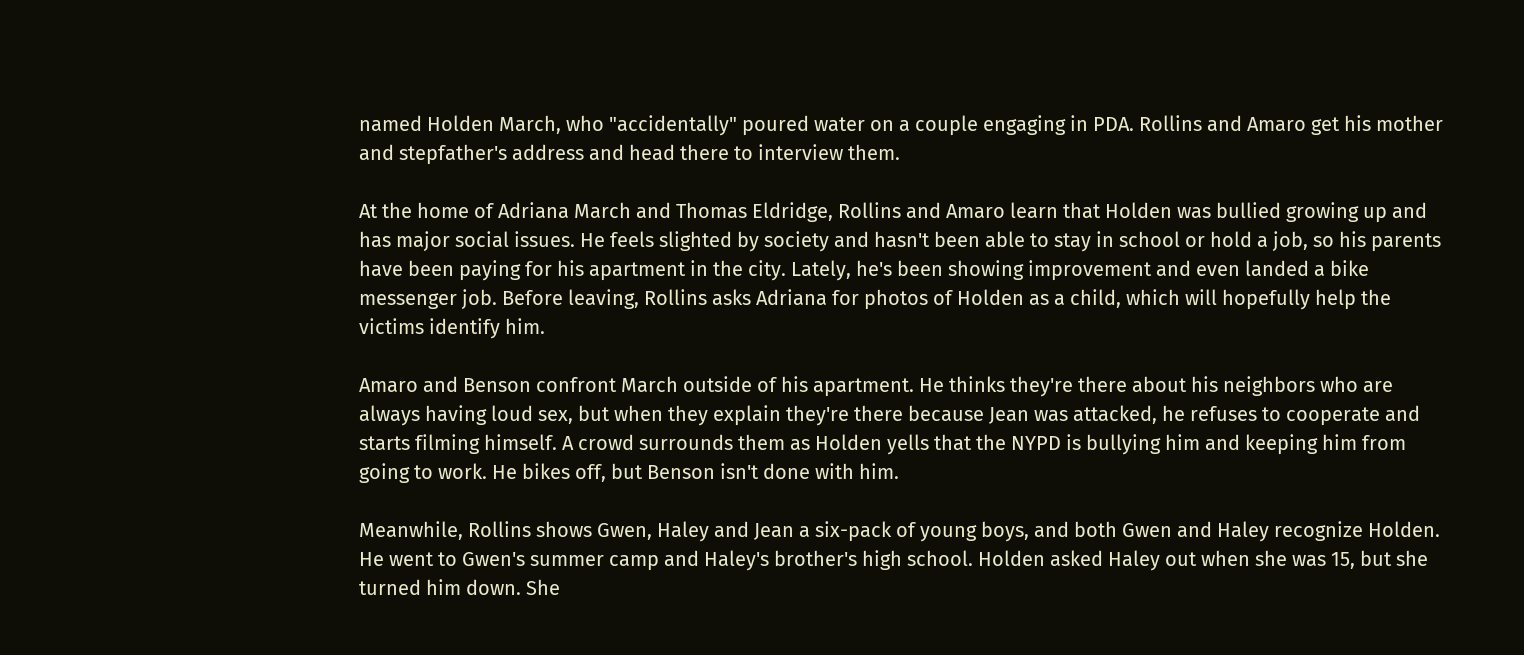named Holden March, who "accidentally" poured water on a couple engaging in PDA. Rollins and Amaro get his mother and stepfather's address and head there to interview them.

At the home of Adriana March and Thomas Eldridge, Rollins and Amaro learn that Holden was bullied growing up and has major social issues. He feels slighted by society and hasn't been able to stay in school or hold a job, so his parents have been paying for his apartment in the city. Lately, he's been showing improvement and even landed a bike messenger job. Before leaving, Rollins asks Adriana for photos of Holden as a child, which will hopefully help the victims identify him.

Amaro and Benson confront March outside of his apartment. He thinks they're there about his neighbors who are always having loud sex, but when they explain they're there because Jean was attacked, he refuses to cooperate and starts filming himself. A crowd surrounds them as Holden yells that the NYPD is bullying him and keeping him from going to work. He bikes off, but Benson isn't done with him.

Meanwhile, Rollins shows Gwen, Haley and Jean a six-pack of young boys, and both Gwen and Haley recognize Holden. He went to Gwen's summer camp and Haley's brother's high school. Holden asked Haley out when she was 15, but she turned him down. She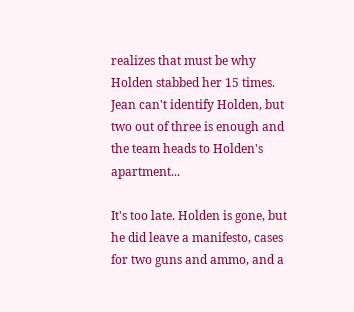realizes that must be why Holden stabbed her 15 times. Jean can't identify Holden, but two out of three is enough and the team heads to Holden's apartment...

It's too late. Holden is gone, but he did leave a manifesto, cases for two guns and ammo, and a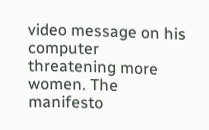video message on his computer threatening more women. The manifesto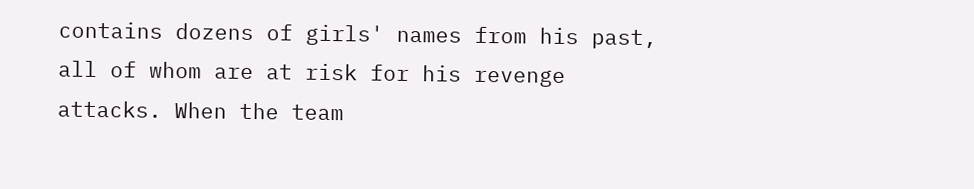contains dozens of girls' names from his past, all of whom are at risk for his revenge attacks. When the team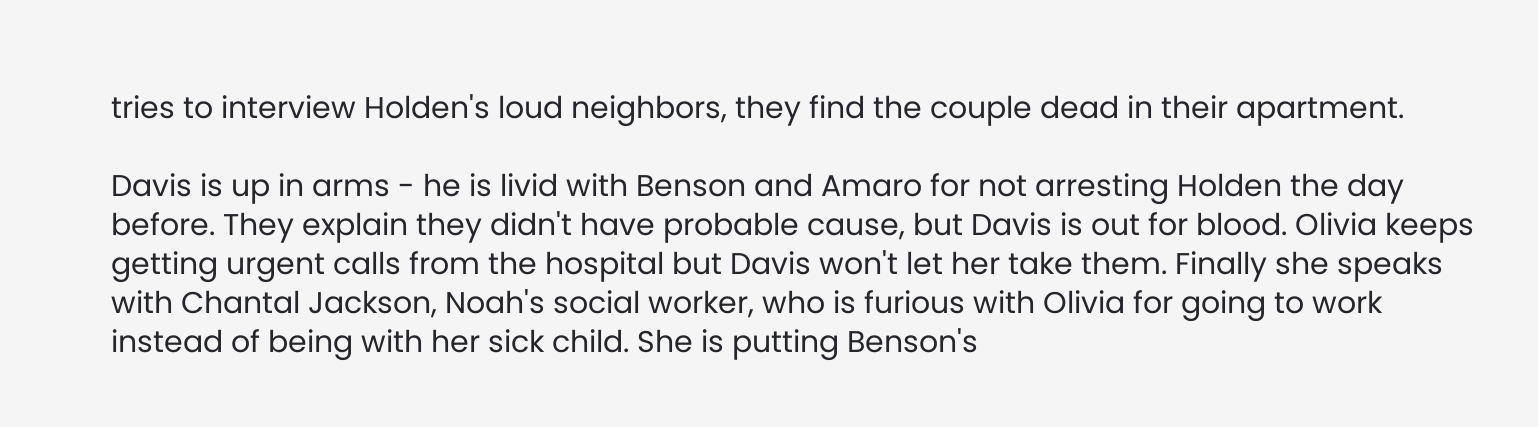tries to interview Holden's loud neighbors, they find the couple dead in their apartment.

Davis is up in arms - he is livid with Benson and Amaro for not arresting Holden the day before. They explain they didn't have probable cause, but Davis is out for blood. Olivia keeps getting urgent calls from the hospital but Davis won't let her take them. Finally she speaks with Chantal Jackson, Noah's social worker, who is furious with Olivia for going to work instead of being with her sick child. She is putting Benson's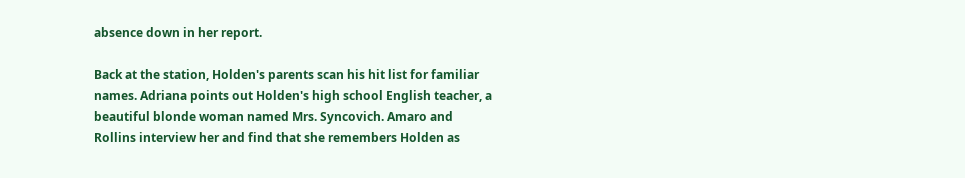absence down in her report.

Back at the station, Holden's parents scan his hit list for familiar names. Adriana points out Holden's high school English teacher, a beautiful blonde woman named Mrs. Syncovich. Amaro and Rollins interview her and find that she remembers Holden as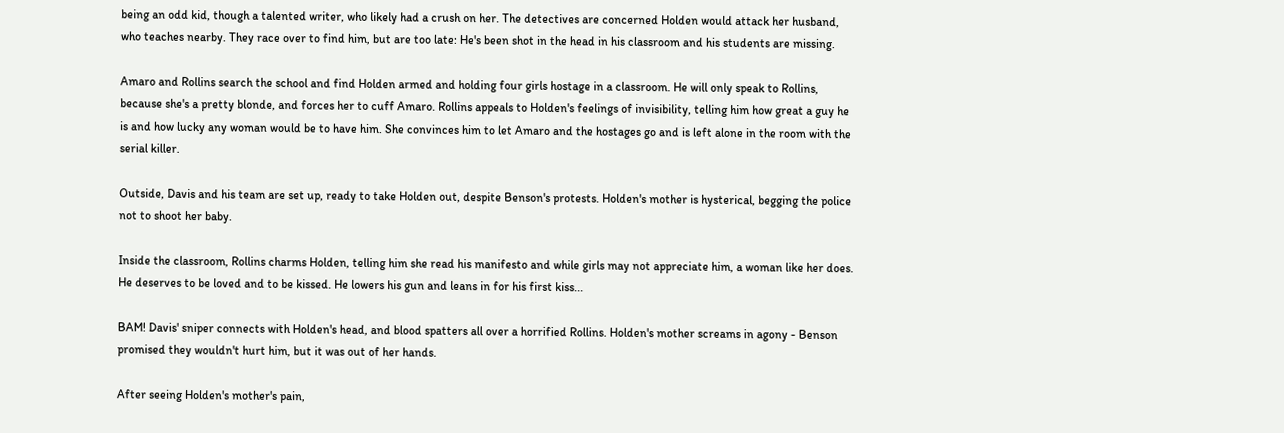being an odd kid, though a talented writer, who likely had a crush on her. The detectives are concerned Holden would attack her husband, who teaches nearby. They race over to find him, but are too late: He's been shot in the head in his classroom and his students are missing.

Amaro and Rollins search the school and find Holden armed and holding four girls hostage in a classroom. He will only speak to Rollins, because she's a pretty blonde, and forces her to cuff Amaro. Rollins appeals to Holden's feelings of invisibility, telling him how great a guy he is and how lucky any woman would be to have him. She convinces him to let Amaro and the hostages go and is left alone in the room with the serial killer.

Outside, Davis and his team are set up, ready to take Holden out, despite Benson's protests. Holden's mother is hysterical, begging the police not to shoot her baby.

Inside the classroom, Rollins charms Holden, telling him she read his manifesto and while girls may not appreciate him, a woman like her does. He deserves to be loved and to be kissed. He lowers his gun and leans in for his first kiss...

BAM! Davis' sniper connects with Holden's head, and blood spatters all over a horrified Rollins. Holden's mother screams in agony - Benson promised they wouldn't hurt him, but it was out of her hands.

After seeing Holden's mother's pain,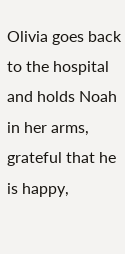Olivia goes back to the hospital and holds Noah in her arms, grateful that he is happy,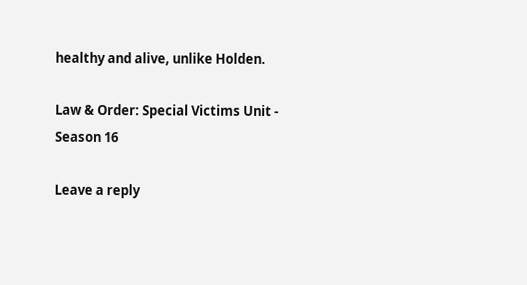healthy and alive, unlike Holden.

Law & Order: Special Victims Unit - Season 16

Leave a reply